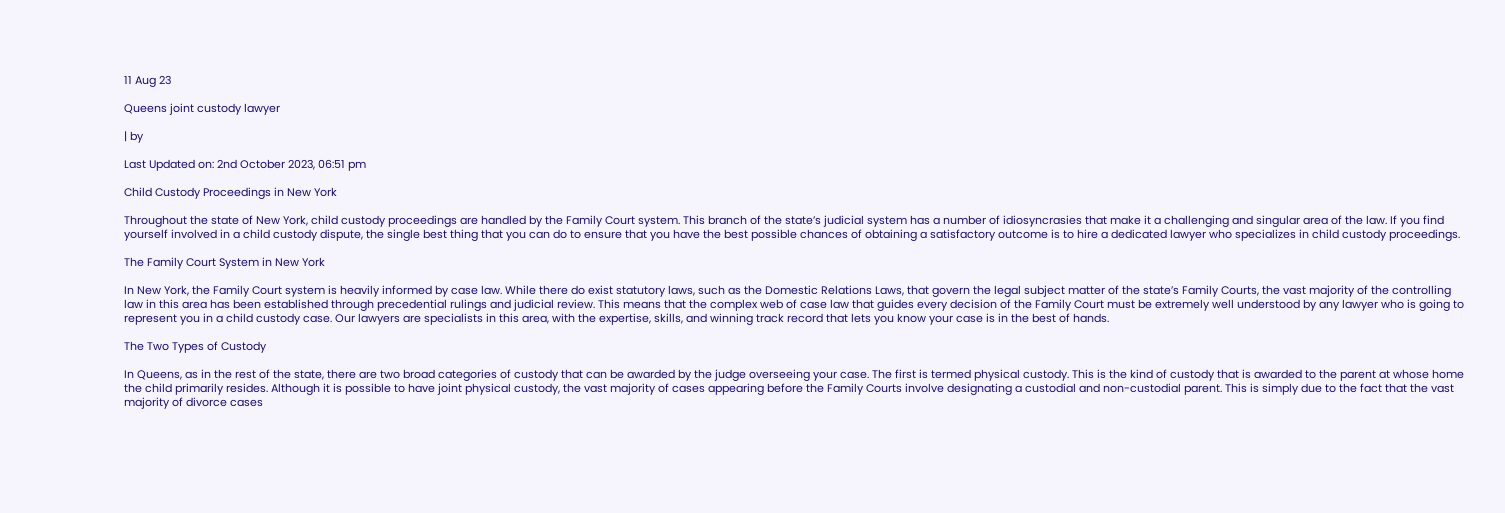11 Aug 23

Queens joint custody lawyer

| by

Last Updated on: 2nd October 2023, 06:51 pm

Child Custody Proceedings in New York

Throughout the state of New York, child custody proceedings are handled by the Family Court system. This branch of the state’s judicial system has a number of idiosyncrasies that make it a challenging and singular area of the law. If you find yourself involved in a child custody dispute, the single best thing that you can do to ensure that you have the best possible chances of obtaining a satisfactory outcome is to hire a dedicated lawyer who specializes in child custody proceedings.

The Family Court System in New York

In New York, the Family Court system is heavily informed by case law. While there do exist statutory laws, such as the Domestic Relations Laws, that govern the legal subject matter of the state’s Family Courts, the vast majority of the controlling law in this area has been established through precedential rulings and judicial review. This means that the complex web of case law that guides every decision of the Family Court must be extremely well understood by any lawyer who is going to represent you in a child custody case. Our lawyers are specialists in this area, with the expertise, skills, and winning track record that lets you know your case is in the best of hands.

The Two Types of Custody

In Queens, as in the rest of the state, there are two broad categories of custody that can be awarded by the judge overseeing your case. The first is termed physical custody. This is the kind of custody that is awarded to the parent at whose home the child primarily resides. Although it is possible to have joint physical custody, the vast majority of cases appearing before the Family Courts involve designating a custodial and non-custodial parent. This is simply due to the fact that the vast majority of divorce cases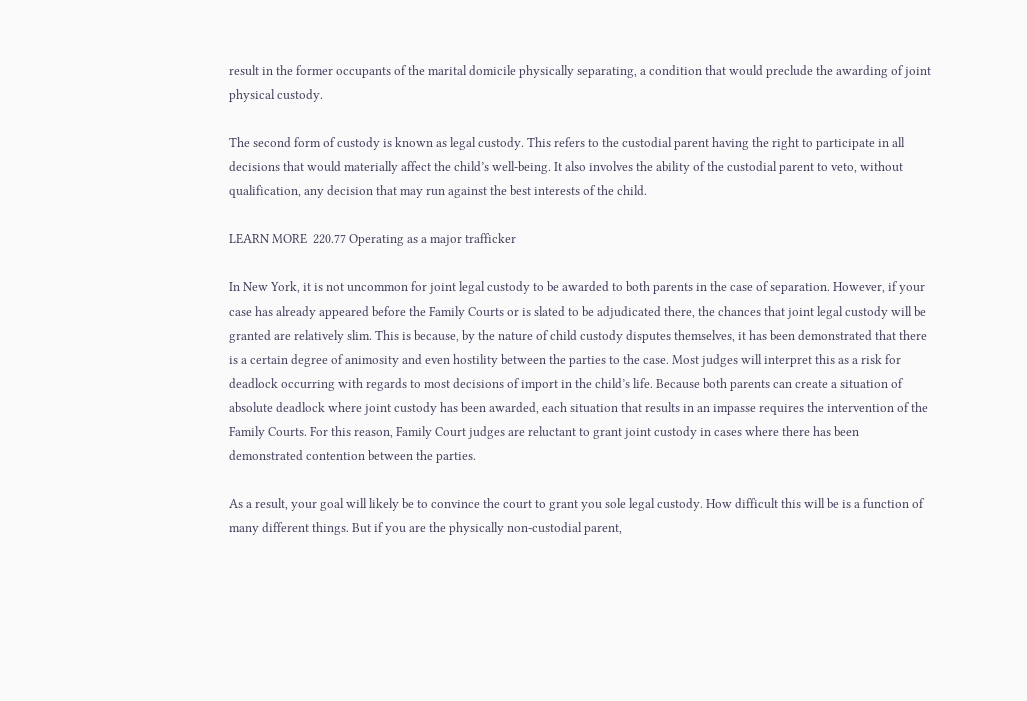result in the former occupants of the marital domicile physically separating, a condition that would preclude the awarding of joint physical custody.

The second form of custody is known as legal custody. This refers to the custodial parent having the right to participate in all decisions that would materially affect the child’s well-being. It also involves the ability of the custodial parent to veto, without qualification, any decision that may run against the best interests of the child.

LEARN MORE  220.77 Operating as a major trafficker

In New York, it is not uncommon for joint legal custody to be awarded to both parents in the case of separation. However, if your case has already appeared before the Family Courts or is slated to be adjudicated there, the chances that joint legal custody will be granted are relatively slim. This is because, by the nature of child custody disputes themselves, it has been demonstrated that there is a certain degree of animosity and even hostility between the parties to the case. Most judges will interpret this as a risk for deadlock occurring with regards to most decisions of import in the child’s life. Because both parents can create a situation of absolute deadlock where joint custody has been awarded, each situation that results in an impasse requires the intervention of the Family Courts. For this reason, Family Court judges are reluctant to grant joint custody in cases where there has been demonstrated contention between the parties.

As a result, your goal will likely be to convince the court to grant you sole legal custody. How difficult this will be is a function of many different things. But if you are the physically non-custodial parent,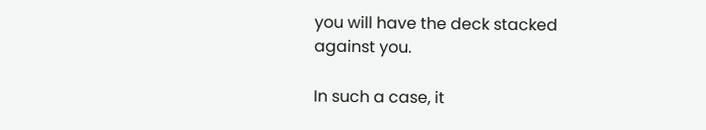you will have the deck stacked against you.

In such a case, it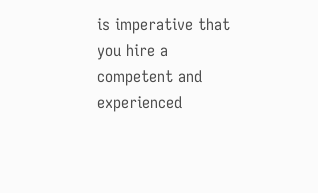is imperative that you hire a competent and experienced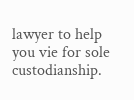lawyer to help you vie for sole custodianship.